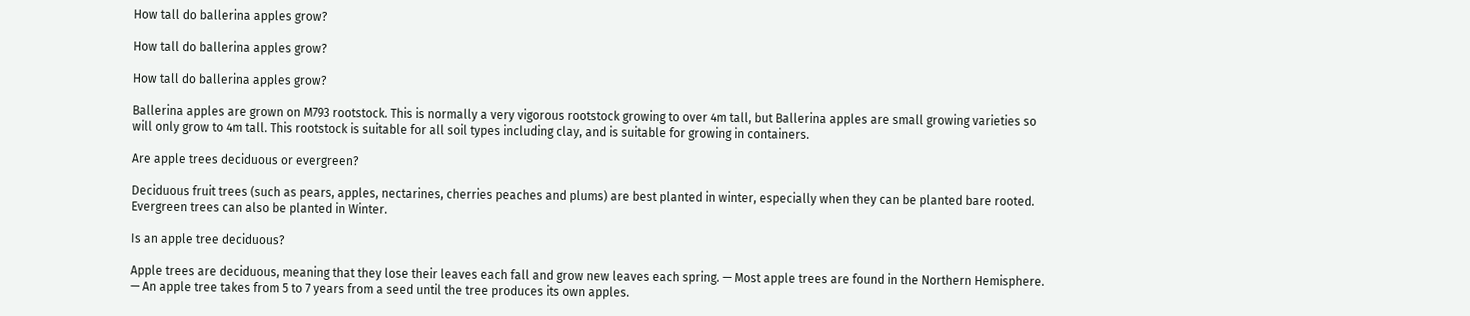How tall do ballerina apples grow?

How tall do ballerina apples grow?

How tall do ballerina apples grow?

Ballerina apples are grown on M793 rootstock. This is normally a very vigorous rootstock growing to over 4m tall, but Ballerina apples are small growing varieties so will only grow to 4m tall. This rootstock is suitable for all soil types including clay, and is suitable for growing in containers.

Are apple trees deciduous or evergreen?

Deciduous fruit trees (such as pears, apples, nectarines, cherries peaches and plums) are best planted in winter, especially when they can be planted bare rooted. Evergreen trees can also be planted in Winter.

Is an apple tree deciduous?

Apple trees are deciduous, meaning that they lose their leaves each fall and grow new leaves each spring. — Most apple trees are found in the Northern Hemisphere. — An apple tree takes from 5 to 7 years from a seed until the tree produces its own apples.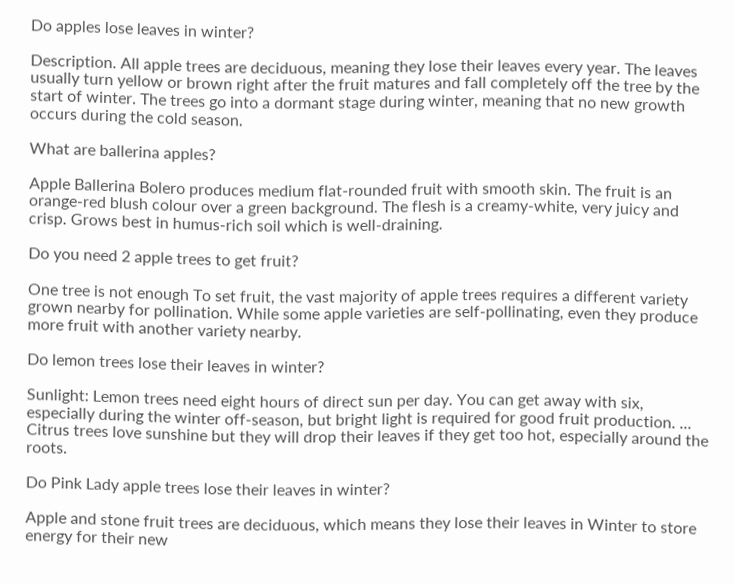Do apples lose leaves in winter?

Description. All apple trees are deciduous, meaning they lose their leaves every year. The leaves usually turn yellow or brown right after the fruit matures and fall completely off the tree by the start of winter. The trees go into a dormant stage during winter, meaning that no new growth occurs during the cold season.

What are ballerina apples?

Apple Ballerina Bolero produces medium flat-rounded fruit with smooth skin. The fruit is an orange-red blush colour over a green background. The flesh is a creamy-white, very juicy and crisp. Grows best in humus-rich soil which is well-draining.

Do you need 2 apple trees to get fruit?

One tree is not enough To set fruit, the vast majority of apple trees requires a different variety grown nearby for pollination. While some apple varieties are self-pollinating, even they produce more fruit with another variety nearby.

Do lemon trees lose their leaves in winter?

Sunlight: Lemon trees need eight hours of direct sun per day. You can get away with six, especially during the winter off-season, but bright light is required for good fruit production. ... Citrus trees love sunshine but they will drop their leaves if they get too hot, especially around the roots.

Do Pink Lady apple trees lose their leaves in winter?

Apple and stone fruit trees are deciduous, which means they lose their leaves in Winter to store energy for their new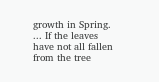growth in Spring. ... If the leaves have not all fallen from the tree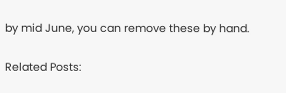by mid June, you can remove these by hand.

Related Posts: